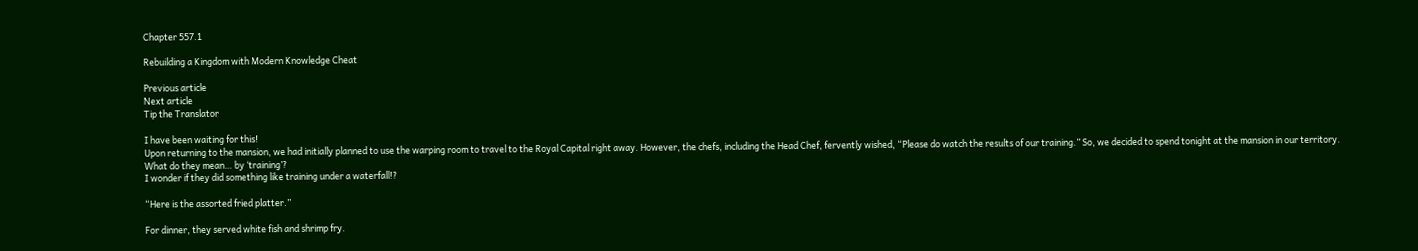Chapter 557.1

Rebuilding a Kingdom with Modern Knowledge Cheat

Previous article
Next article
Tip the Translator

I have been waiting for this!
Upon returning to the mansion, we had initially planned to use the warping room to travel to the Royal Capital right away. However, the chefs, including the Head Chef, fervently wished, “Please do watch the results of our training.” So, we decided to spend tonight at the mansion in our territory.
What do they mean… by ‘training’?
I wonder if they did something like training under a waterfall!?

“Here is the assorted fried platter.”

For dinner, they served white fish and shrimp fry.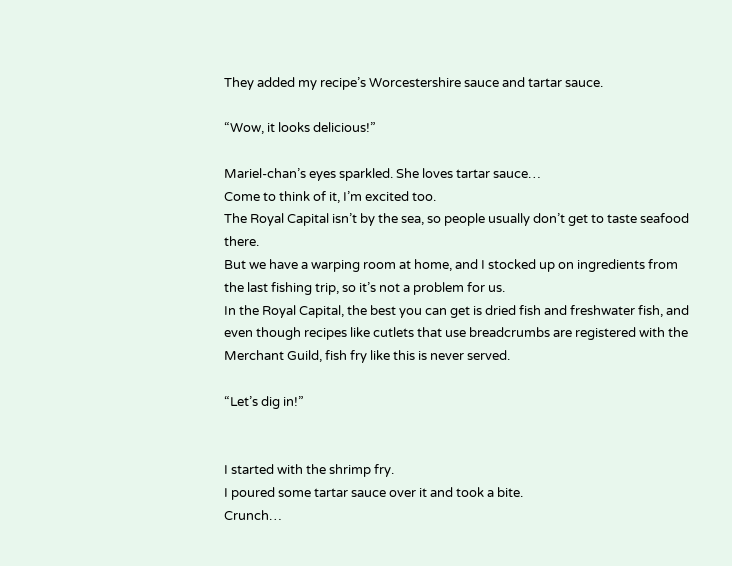They added my recipe’s Worcestershire sauce and tartar sauce.

“Wow, it looks delicious!”

Mariel-chan’s eyes sparkled. She loves tartar sauce…
Come to think of it, I’m excited too.
The Royal Capital isn’t by the sea, so people usually don’t get to taste seafood there.
But we have a warping room at home, and I stocked up on ingredients from the last fishing trip, so it’s not a problem for us.
In the Royal Capital, the best you can get is dried fish and freshwater fish, and even though recipes like cutlets that use breadcrumbs are registered with the Merchant Guild, fish fry like this is never served.

“Let’s dig in!”


I started with the shrimp fry.
I poured some tartar sauce over it and took a bite.
Crunch…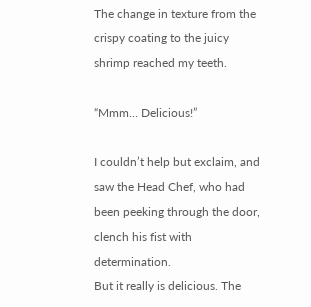The change in texture from the crispy coating to the juicy shrimp reached my teeth.

“Mmm… Delicious!”

I couldn’t help but exclaim, and saw the Head Chef, who had been peeking through the door, clench his fist with determination.
But it really is delicious. The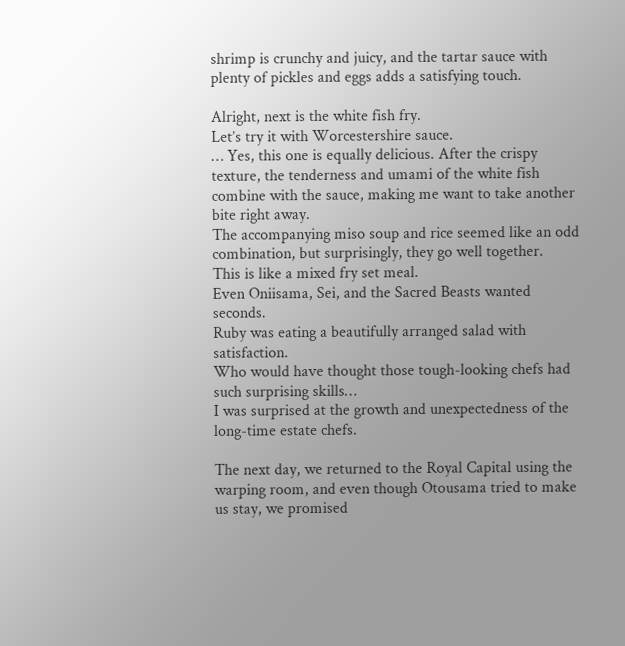shrimp is crunchy and juicy, and the tartar sauce with plenty of pickles and eggs adds a satisfying touch.

Alright, next is the white fish fry.
Let’s try it with Worcestershire sauce.
… Yes, this one is equally delicious. After the crispy texture, the tenderness and umami of the white fish combine with the sauce, making me want to take another bite right away.
The accompanying miso soup and rice seemed like an odd combination, but surprisingly, they go well together.
This is like a mixed fry set meal.
Even Oniisama, Sei, and the Sacred Beasts wanted seconds.
Ruby was eating a beautifully arranged salad with satisfaction.
Who would have thought those tough-looking chefs had such surprising skills…
I was surprised at the growth and unexpectedness of the long-time estate chefs.

The next day, we returned to the Royal Capital using the warping room, and even though Otousama tried to make us stay, we promised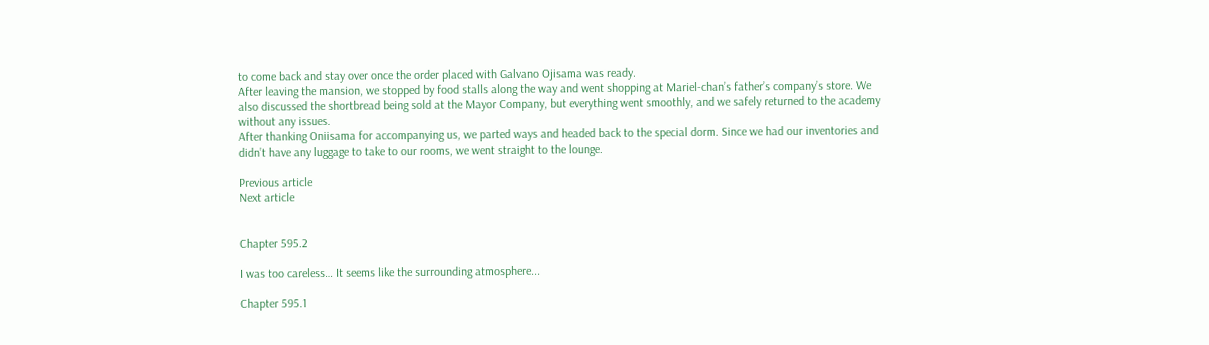to come back and stay over once the order placed with Galvano Ojisama was ready.
After leaving the mansion, we stopped by food stalls along the way and went shopping at Mariel-chan’s father’s company’s store. We also discussed the shortbread being sold at the Mayor Company, but everything went smoothly, and we safely returned to the academy without any issues.
After thanking Oniisama for accompanying us, we parted ways and headed back to the special dorm. Since we had our inventories and didn’t have any luggage to take to our rooms, we went straight to the lounge.

Previous article
Next article


Chapter 595.2

I was too careless… It seems like the surrounding atmosphere...

Chapter 595.1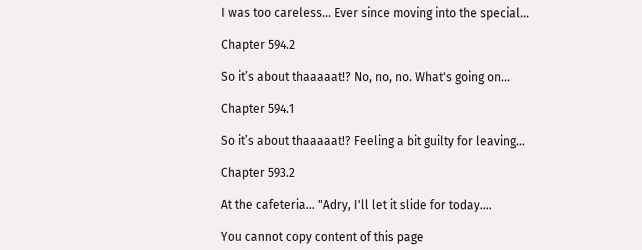I was too careless… Ever since moving into the special...

Chapter 594.2

So it’s about thaaaaat!? No, no, no. What's going on...

Chapter 594.1

So it’s about thaaaaat!? Feeling a bit guilty for leaving...

Chapter 593.2

At the cafeteria… "Adry, I'll let it slide for today....

You cannot copy content of this page